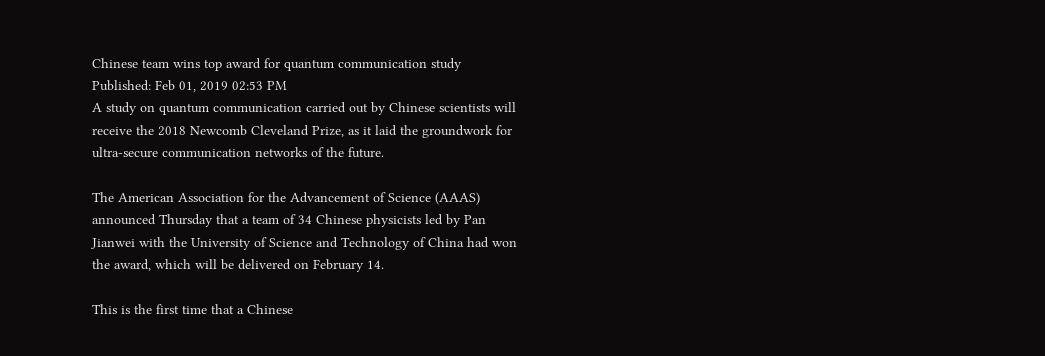Chinese team wins top award for quantum communication study
Published: Feb 01, 2019 02:53 PM
A study on quantum communication carried out by Chinese scientists will receive the 2018 Newcomb Cleveland Prize, as it laid the groundwork for ultra-secure communication networks of the future.

The American Association for the Advancement of Science (AAAS) announced Thursday that a team of 34 Chinese physicists led by Pan Jianwei with the University of Science and Technology of China had won the award, which will be delivered on February 14.

This is the first time that a Chinese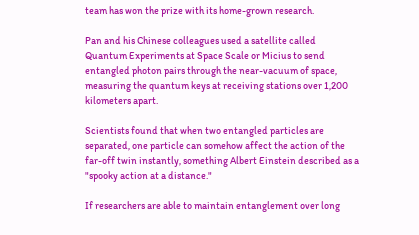team has won the prize with its home-grown research.

Pan and his Chinese colleagues used a satellite called Quantum Experiments at Space Scale or Micius to send entangled photon pairs through the near-vacuum of space, measuring the quantum keys at receiving stations over 1,200 kilometers apart.

Scientists found that when two entangled particles are separated, one particle can somehow affect the action of the far-off twin instantly, something Albert Einstein described as a "spooky action at a distance."

If researchers are able to maintain entanglement over long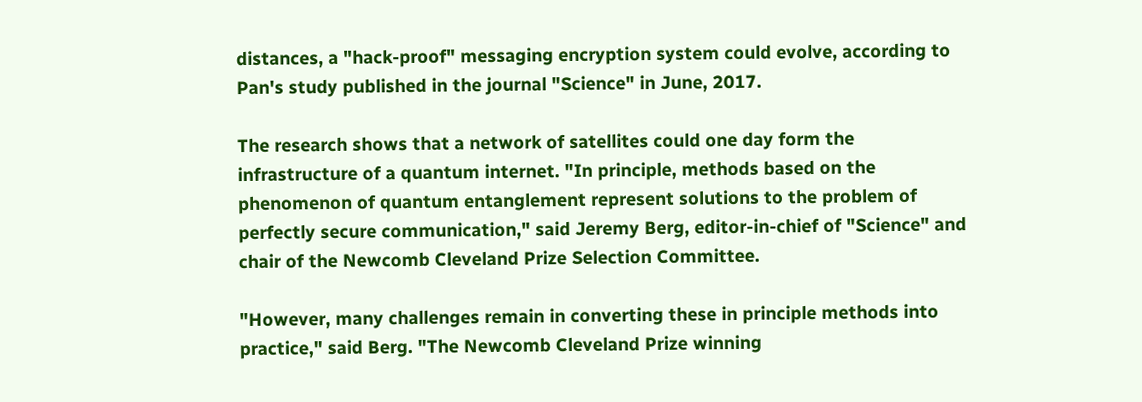distances, a "hack-proof" messaging encryption system could evolve, according to Pan's study published in the journal "Science" in June, 2017.

The research shows that a network of satellites could one day form the infrastructure of a quantum internet. "In principle, methods based on the phenomenon of quantum entanglement represent solutions to the problem of perfectly secure communication," said Jeremy Berg, editor-in-chief of "Science" and chair of the Newcomb Cleveland Prize Selection Committee.

"However, many challenges remain in converting these in principle methods into practice," said Berg. "The Newcomb Cleveland Prize winning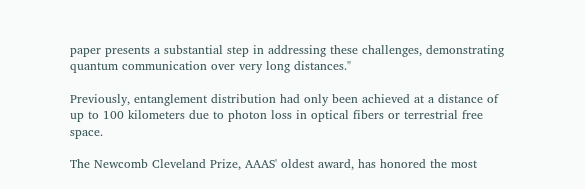paper presents a substantial step in addressing these challenges, demonstrating quantum communication over very long distances."

Previously, entanglement distribution had only been achieved at a distance of up to 100 kilometers due to photon loss in optical fibers or terrestrial free space.

The Newcomb Cleveland Prize, AAAS' oldest award, has honored the most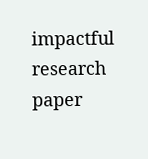impactful research paper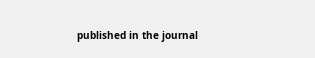published in the journal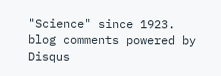"Science" since 1923.
blog comments powered by Disqus